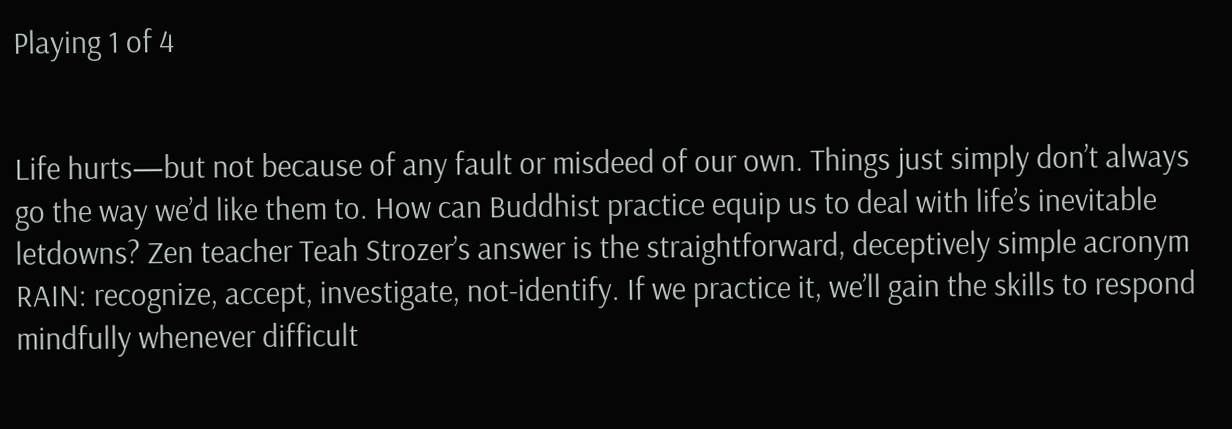Playing 1 of 4


Life hurts—but not because of any fault or misdeed of our own. Things just simply don’t always go the way we’d like them to. How can Buddhist practice equip us to deal with life’s inevitable letdowns? Zen teacher Teah Strozer’s answer is the straightforward, deceptively simple acronym RAIN: recognize, accept, investigate, not-identify. If we practice it, we’ll gain the skills to respond mindfully whenever difficult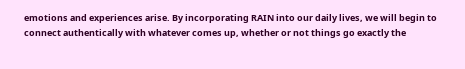emotions and experiences arise. By incorporating RAIN into our daily lives, we will begin to connect authentically with whatever comes up, whether or not things go exactly the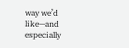way we’d like—and especially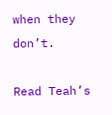when they don’t.

Read Teah’s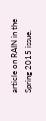article on RAIN in the Spring 2015 issue.